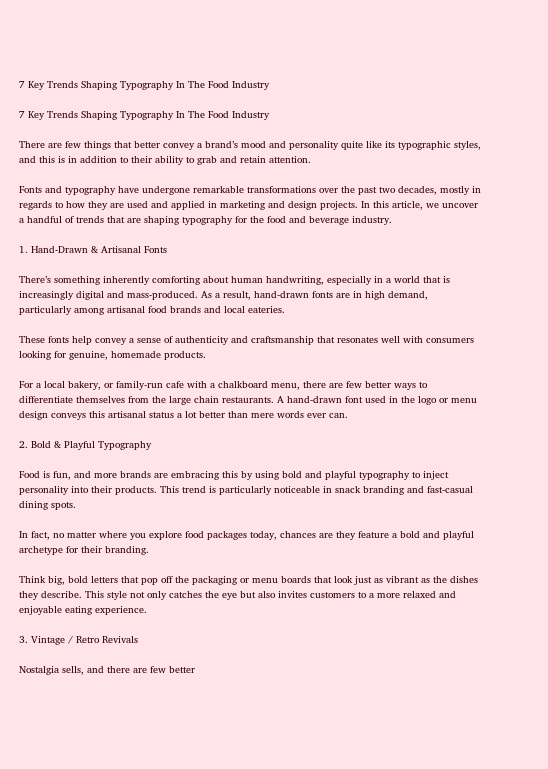7 Key Trends Shaping Typography In The Food Industry

7 Key Trends Shaping Typography In The Food Industry

There are few things that better convey a brand’s mood and personality quite like its typographic styles, and this is in addition to their ability to grab and retain attention.

Fonts and typography have undergone remarkable transformations over the past two decades, mostly in regards to how they are used and applied in marketing and design projects. In this article, we uncover a handful of trends that are shaping typography for the food and beverage industry.

1. Hand-Drawn & Artisanal Fonts

There’s something inherently comforting about human handwriting, especially in a world that is increasingly digital and mass-produced. As a result, hand-drawn fonts are in high demand, particularly among artisanal food brands and local eateries.

These fonts help convey a sense of authenticity and craftsmanship that resonates well with consumers looking for genuine, homemade products.

For a local bakery, or family-run cafe with a chalkboard menu, there are few better ways to differentiate themselves from the large chain restaurants. A hand-drawn font used in the logo or menu design conveys this artisanal status a lot better than mere words ever can.

2. Bold & Playful Typography

Food is fun, and more brands are embracing this by using bold and playful typography to inject personality into their products. This trend is particularly noticeable in snack branding and fast-casual dining spots.

In fact, no matter where you explore food packages today, chances are they feature a bold and playful archetype for their branding.

Think big, bold letters that pop off the packaging or menu boards that look just as vibrant as the dishes they describe. This style not only catches the eye but also invites customers to a more relaxed and enjoyable eating experience.

3. Vintage / Retro Revivals

Nostalgia sells, and there are few better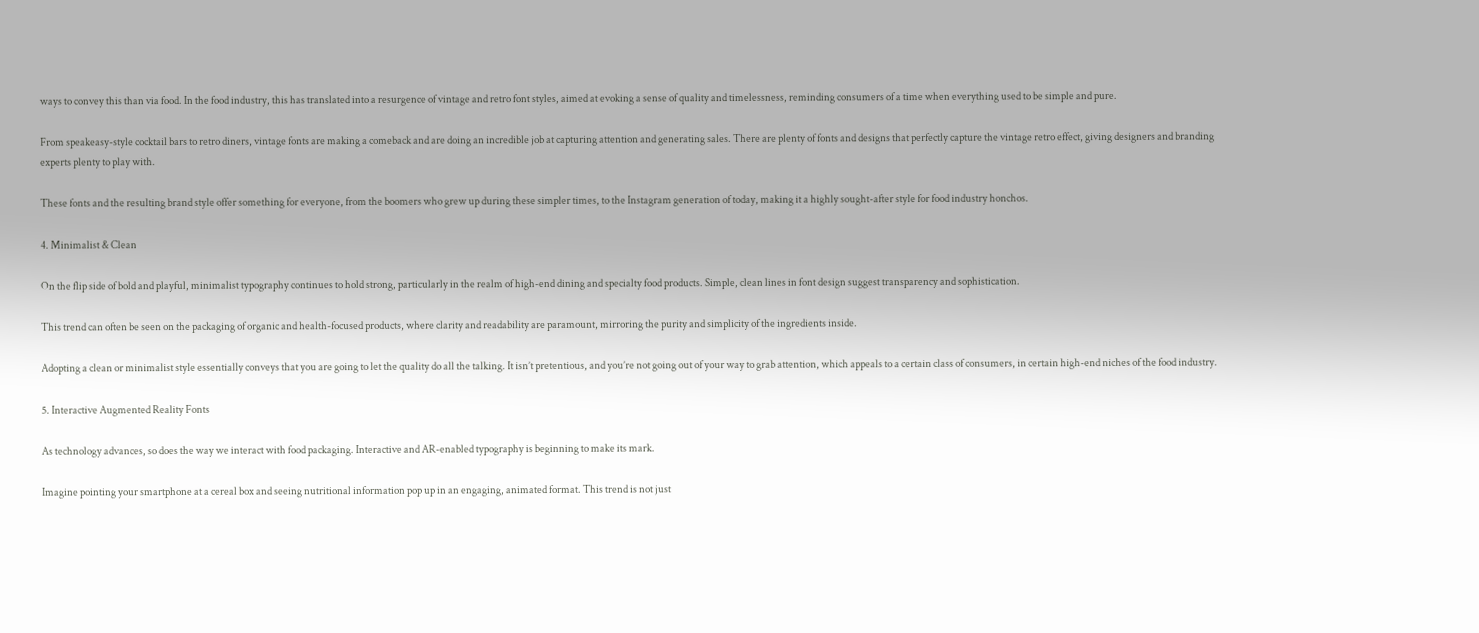ways to convey this than via food. In the food industry, this has translated into a resurgence of vintage and retro font styles, aimed at evoking a sense of quality and timelessness, reminding consumers of a time when everything used to be simple and pure.

From speakeasy-style cocktail bars to retro diners, vintage fonts are making a comeback and are doing an incredible job at capturing attention and generating sales. There are plenty of fonts and designs that perfectly capture the vintage retro effect, giving designers and branding experts plenty to play with.

These fonts and the resulting brand style offer something for everyone, from the boomers who grew up during these simpler times, to the Instagram generation of today, making it a highly sought-after style for food industry honchos.

4. Minimalist & Clean

On the flip side of bold and playful, minimalist typography continues to hold strong, particularly in the realm of high-end dining and specialty food products. Simple, clean lines in font design suggest transparency and sophistication.

This trend can often be seen on the packaging of organic and health-focused products, where clarity and readability are paramount, mirroring the purity and simplicity of the ingredients inside.

Adopting a clean or minimalist style essentially conveys that you are going to let the quality do all the talking. It isn’t pretentious, and you’re not going out of your way to grab attention, which appeals to a certain class of consumers, in certain high-end niches of the food industry.

5. Interactive Augmented Reality Fonts

As technology advances, so does the way we interact with food packaging. Interactive and AR-enabled typography is beginning to make its mark.

Imagine pointing your smartphone at a cereal box and seeing nutritional information pop up in an engaging, animated format. This trend is not just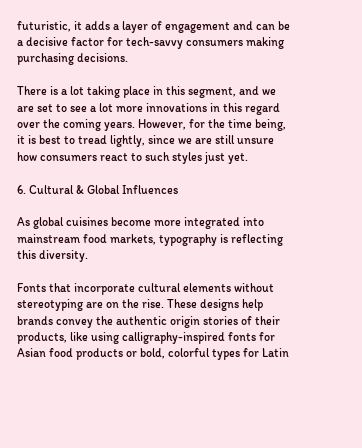futuristic, it adds a layer of engagement and can be a decisive factor for tech-savvy consumers making purchasing decisions.

There is a lot taking place in this segment, and we are set to see a lot more innovations in this regard over the coming years. However, for the time being, it is best to tread lightly, since we are still unsure how consumers react to such styles just yet.

6. Cultural & Global Influences

As global cuisines become more integrated into mainstream food markets, typography is reflecting this diversity.

Fonts that incorporate cultural elements without stereotyping are on the rise. These designs help brands convey the authentic origin stories of their products, like using calligraphy-inspired fonts for Asian food products or bold, colorful types for Latin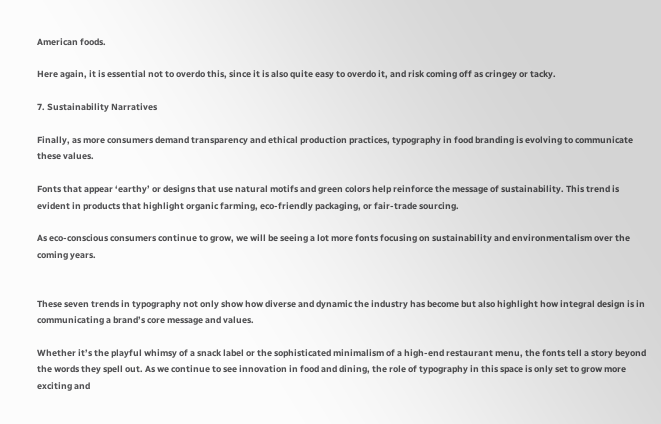American foods.

Here again, it is essential not to overdo this, since it is also quite easy to overdo it, and risk coming off as cringey or tacky.

7. Sustainability Narratives

Finally, as more consumers demand transparency and ethical production practices, typography in food branding is evolving to communicate these values.

Fonts that appear ‘earthy’ or designs that use natural motifs and green colors help reinforce the message of sustainability. This trend is evident in products that highlight organic farming, eco-friendly packaging, or fair-trade sourcing.

As eco-conscious consumers continue to grow, we will be seeing a lot more fonts focusing on sustainability and environmentalism over the coming years.


These seven trends in typography not only show how diverse and dynamic the industry has become but also highlight how integral design is in communicating a brand’s core message and values.

Whether it’s the playful whimsy of a snack label or the sophisticated minimalism of a high-end restaurant menu, the fonts tell a story beyond the words they spell out. As we continue to see innovation in food and dining, the role of typography in this space is only set to grow more exciting and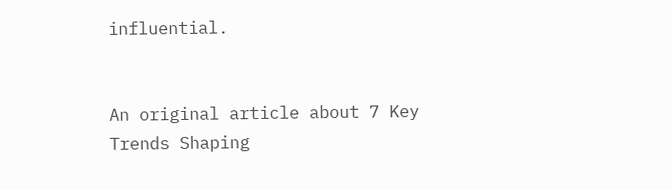influential.


An original article about 7 Key Trends Shaping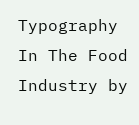Typography In The Food Industry by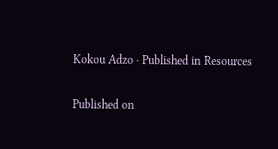Kokou Adzo · Published in Resources

Published on